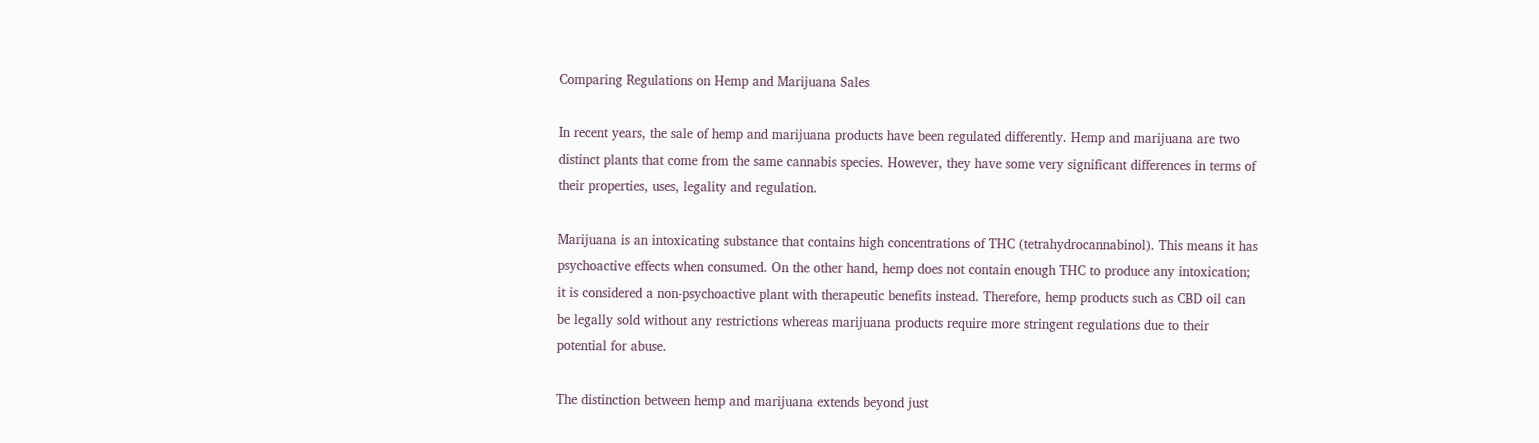Comparing Regulations on Hemp and Marijuana Sales

In recent years, the sale of hemp and marijuana products have been regulated differently. Hemp and marijuana are two distinct plants that come from the same cannabis species. However, they have some very significant differences in terms of their properties, uses, legality and regulation.

Marijuana is an intoxicating substance that contains high concentrations of THC (tetrahydrocannabinol). This means it has psychoactive effects when consumed. On the other hand, hemp does not contain enough THC to produce any intoxication; it is considered a non-psychoactive plant with therapeutic benefits instead. Therefore, hemp products such as CBD oil can be legally sold without any restrictions whereas marijuana products require more stringent regulations due to their potential for abuse.

The distinction between hemp and marijuana extends beyond just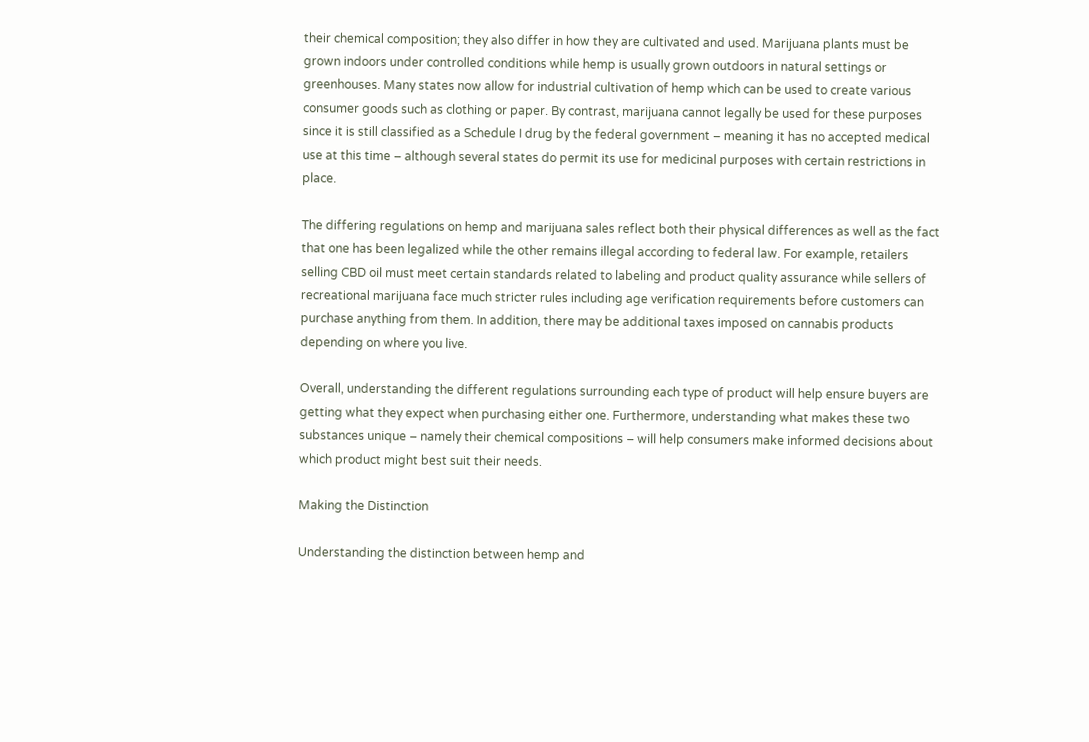their chemical composition; they also differ in how they are cultivated and used. Marijuana plants must be grown indoors under controlled conditions while hemp is usually grown outdoors in natural settings or greenhouses. Many states now allow for industrial cultivation of hemp which can be used to create various consumer goods such as clothing or paper. By contrast, marijuana cannot legally be used for these purposes since it is still classified as a Schedule I drug by the federal government – meaning it has no accepted medical use at this time – although several states do permit its use for medicinal purposes with certain restrictions in place.

The differing regulations on hemp and marijuana sales reflect both their physical differences as well as the fact that one has been legalized while the other remains illegal according to federal law. For example, retailers selling CBD oil must meet certain standards related to labeling and product quality assurance while sellers of recreational marijuana face much stricter rules including age verification requirements before customers can purchase anything from them. In addition, there may be additional taxes imposed on cannabis products depending on where you live.

Overall, understanding the different regulations surrounding each type of product will help ensure buyers are getting what they expect when purchasing either one. Furthermore, understanding what makes these two substances unique – namely their chemical compositions – will help consumers make informed decisions about which product might best suit their needs.

Making the Distinction

Understanding the distinction between hemp and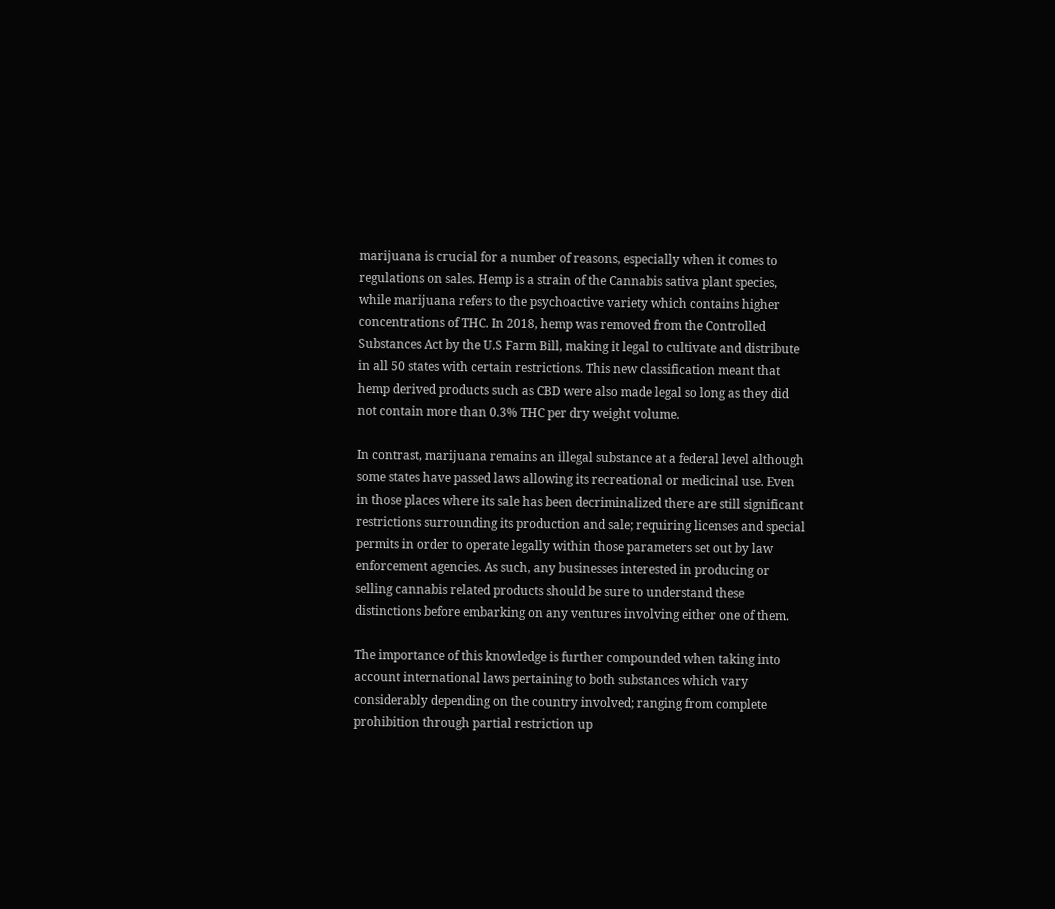marijuana is crucial for a number of reasons, especially when it comes to regulations on sales. Hemp is a strain of the Cannabis sativa plant species, while marijuana refers to the psychoactive variety which contains higher concentrations of THC. In 2018, hemp was removed from the Controlled Substances Act by the U.S Farm Bill, making it legal to cultivate and distribute in all 50 states with certain restrictions. This new classification meant that hemp derived products such as CBD were also made legal so long as they did not contain more than 0.3% THC per dry weight volume.

In contrast, marijuana remains an illegal substance at a federal level although some states have passed laws allowing its recreational or medicinal use. Even in those places where its sale has been decriminalized there are still significant restrictions surrounding its production and sale; requiring licenses and special permits in order to operate legally within those parameters set out by law enforcement agencies. As such, any businesses interested in producing or selling cannabis related products should be sure to understand these distinctions before embarking on any ventures involving either one of them.

The importance of this knowledge is further compounded when taking into account international laws pertaining to both substances which vary considerably depending on the country involved; ranging from complete prohibition through partial restriction up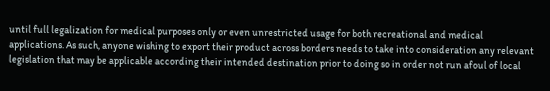until full legalization for medical purposes only or even unrestricted usage for both recreational and medical applications. As such, anyone wishing to export their product across borders needs to take into consideration any relevant legislation that may be applicable according their intended destination prior to doing so in order not run afoul of local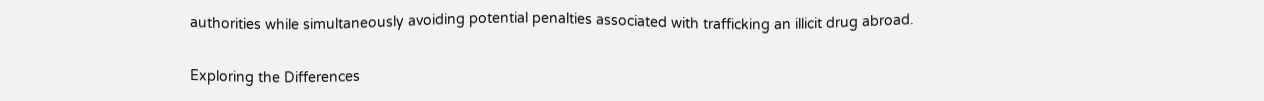authorities while simultaneously avoiding potential penalties associated with trafficking an illicit drug abroad.

Exploring the Differences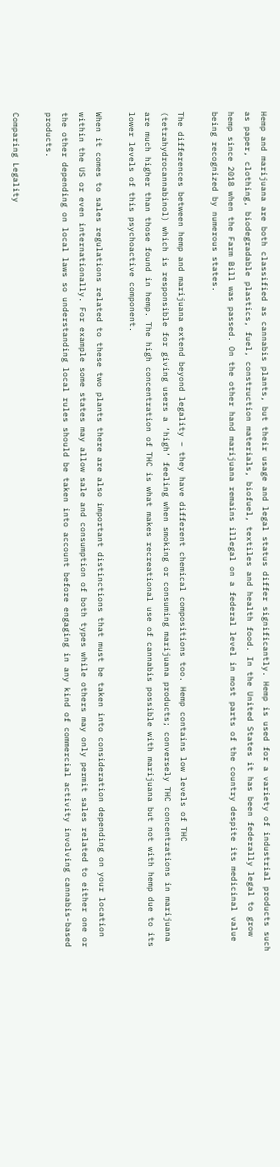Hemp and marijuana are both classified as cannabis plants, but their usage and legal status differ significantly. Hemp is used for a variety of industrial products such as paper, clothing, biodegradable plastics, fuel, construction materials, biofuel, textiles and health food. In the United States it has been federally legal to grow hemp since 2018 when the Farm Bill was passed. On the other hand marijuana remains illegal on a federal level in most parts of the country despite its medicinal value being recognized by numerous states.

The differences between hemp and marijuana extend beyond legality – they have different chemical compositions too. Hemp contains low levels of THC (tetrahydrocannabinol) which is responsible for giving users a ‘high’ feeling when smoking or consuming marijuana products; conversely THC concentrations in marijuana are much higher than those found in hemp. The high concentration of THC is what makes recreational use of cannabis possible with marijuana but not with hemp due to its lower levels of this psychoactive component.

When it comes to sales regulations related to these two plants there are also important distinctions that must be taken into consideration depending on your location within the US or even internationally. For example some states may allow sale and consumption of both types while others may only permit sales related to either one or the other depending on local laws so understanding local rules should be taken into account before engaging in any kind of commercial activity involving cannabis-based products.

Comparing Legality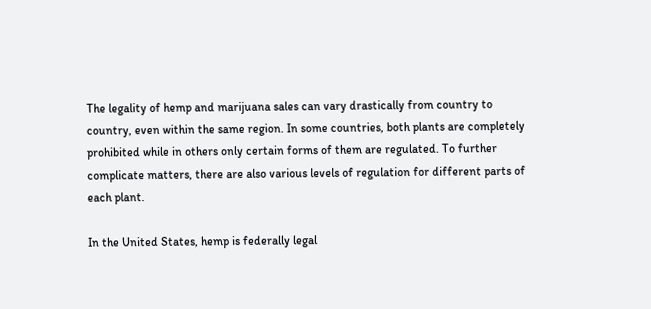The legality of hemp and marijuana sales can vary drastically from country to country, even within the same region. In some countries, both plants are completely prohibited while in others only certain forms of them are regulated. To further complicate matters, there are also various levels of regulation for different parts of each plant.

In the United States, hemp is federally legal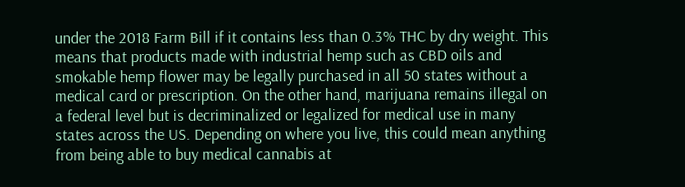under the 2018 Farm Bill if it contains less than 0.3% THC by dry weight. This means that products made with industrial hemp such as CBD oils and smokable hemp flower may be legally purchased in all 50 states without a medical card or prescription. On the other hand, marijuana remains illegal on a federal level but is decriminalized or legalized for medical use in many states across the US. Depending on where you live, this could mean anything from being able to buy medical cannabis at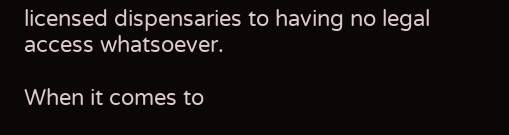licensed dispensaries to having no legal access whatsoever.

When it comes to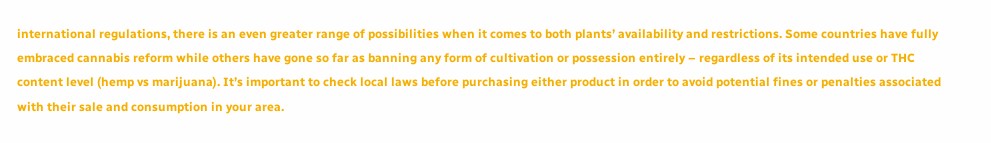international regulations, there is an even greater range of possibilities when it comes to both plants’ availability and restrictions. Some countries have fully embraced cannabis reform while others have gone so far as banning any form of cultivation or possession entirely – regardless of its intended use or THC content level (hemp vs marijuana). It’s important to check local laws before purchasing either product in order to avoid potential fines or penalties associated with their sale and consumption in your area.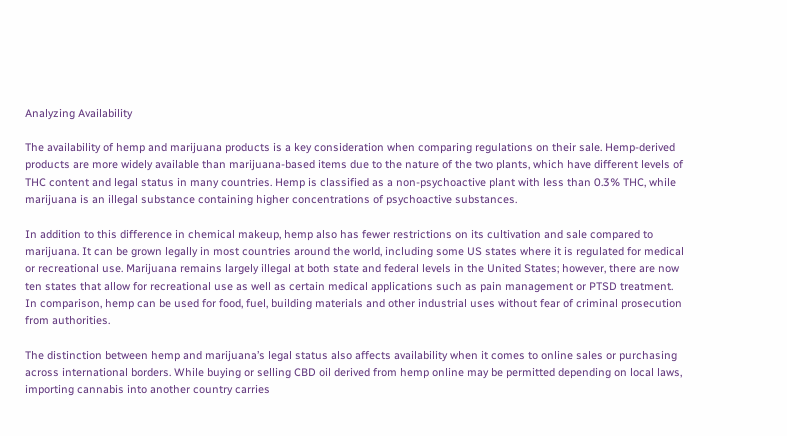Analyzing Availability

The availability of hemp and marijuana products is a key consideration when comparing regulations on their sale. Hemp-derived products are more widely available than marijuana-based items due to the nature of the two plants, which have different levels of THC content and legal status in many countries. Hemp is classified as a non-psychoactive plant with less than 0.3% THC, while marijuana is an illegal substance containing higher concentrations of psychoactive substances.

In addition to this difference in chemical makeup, hemp also has fewer restrictions on its cultivation and sale compared to marijuana. It can be grown legally in most countries around the world, including some US states where it is regulated for medical or recreational use. Marijuana remains largely illegal at both state and federal levels in the United States; however, there are now ten states that allow for recreational use as well as certain medical applications such as pain management or PTSD treatment. In comparison, hemp can be used for food, fuel, building materials and other industrial uses without fear of criminal prosecution from authorities.

The distinction between hemp and marijuana’s legal status also affects availability when it comes to online sales or purchasing across international borders. While buying or selling CBD oil derived from hemp online may be permitted depending on local laws, importing cannabis into another country carries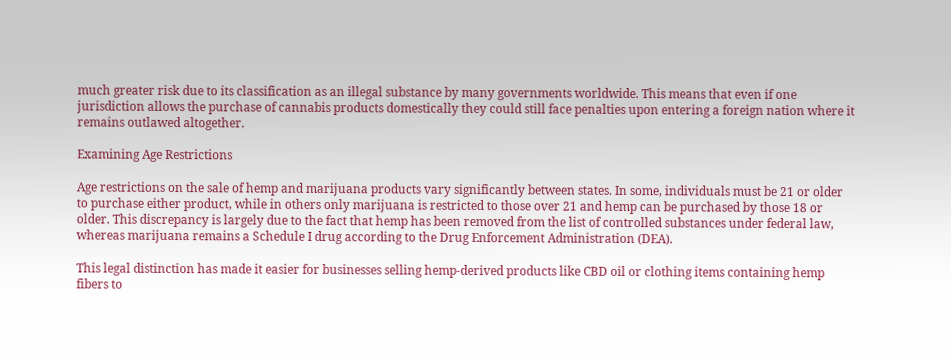much greater risk due to its classification as an illegal substance by many governments worldwide. This means that even if one jurisdiction allows the purchase of cannabis products domestically they could still face penalties upon entering a foreign nation where it remains outlawed altogether.

Examining Age Restrictions

Age restrictions on the sale of hemp and marijuana products vary significantly between states. In some, individuals must be 21 or older to purchase either product, while in others only marijuana is restricted to those over 21 and hemp can be purchased by those 18 or older. This discrepancy is largely due to the fact that hemp has been removed from the list of controlled substances under federal law, whereas marijuana remains a Schedule I drug according to the Drug Enforcement Administration (DEA).

This legal distinction has made it easier for businesses selling hemp-derived products like CBD oil or clothing items containing hemp fibers to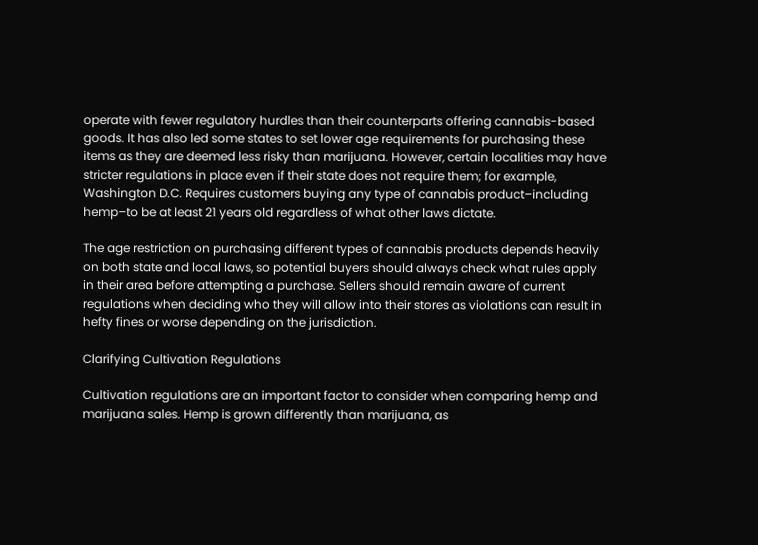operate with fewer regulatory hurdles than their counterparts offering cannabis-based goods. It has also led some states to set lower age requirements for purchasing these items as they are deemed less risky than marijuana. However, certain localities may have stricter regulations in place even if their state does not require them; for example, Washington D.C. Requires customers buying any type of cannabis product–including hemp–to be at least 21 years old regardless of what other laws dictate.

The age restriction on purchasing different types of cannabis products depends heavily on both state and local laws, so potential buyers should always check what rules apply in their area before attempting a purchase. Sellers should remain aware of current regulations when deciding who they will allow into their stores as violations can result in hefty fines or worse depending on the jurisdiction.

Clarifying Cultivation Regulations

Cultivation regulations are an important factor to consider when comparing hemp and marijuana sales. Hemp is grown differently than marijuana, as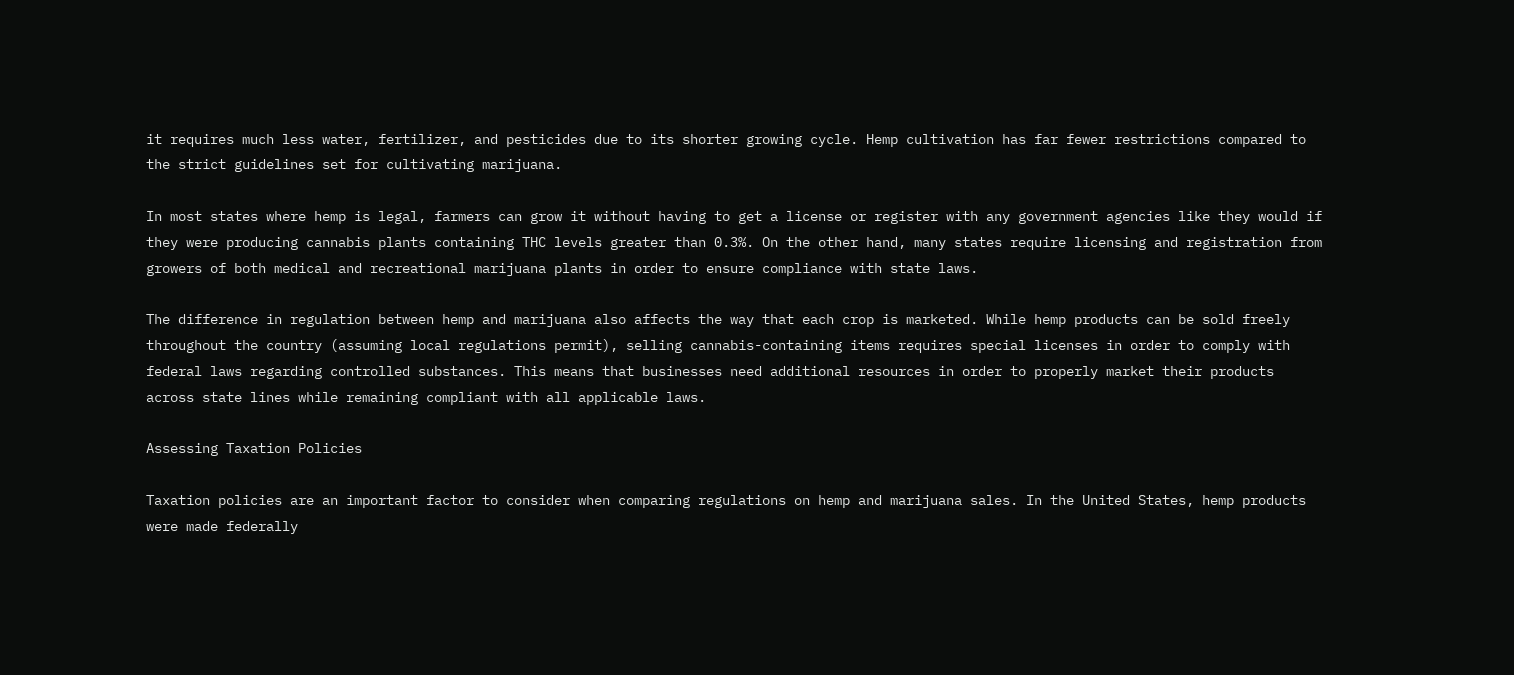it requires much less water, fertilizer, and pesticides due to its shorter growing cycle. Hemp cultivation has far fewer restrictions compared to the strict guidelines set for cultivating marijuana.

In most states where hemp is legal, farmers can grow it without having to get a license or register with any government agencies like they would if they were producing cannabis plants containing THC levels greater than 0.3%. On the other hand, many states require licensing and registration from growers of both medical and recreational marijuana plants in order to ensure compliance with state laws.

The difference in regulation between hemp and marijuana also affects the way that each crop is marketed. While hemp products can be sold freely throughout the country (assuming local regulations permit), selling cannabis-containing items requires special licenses in order to comply with federal laws regarding controlled substances. This means that businesses need additional resources in order to properly market their products across state lines while remaining compliant with all applicable laws.

Assessing Taxation Policies

Taxation policies are an important factor to consider when comparing regulations on hemp and marijuana sales. In the United States, hemp products were made federally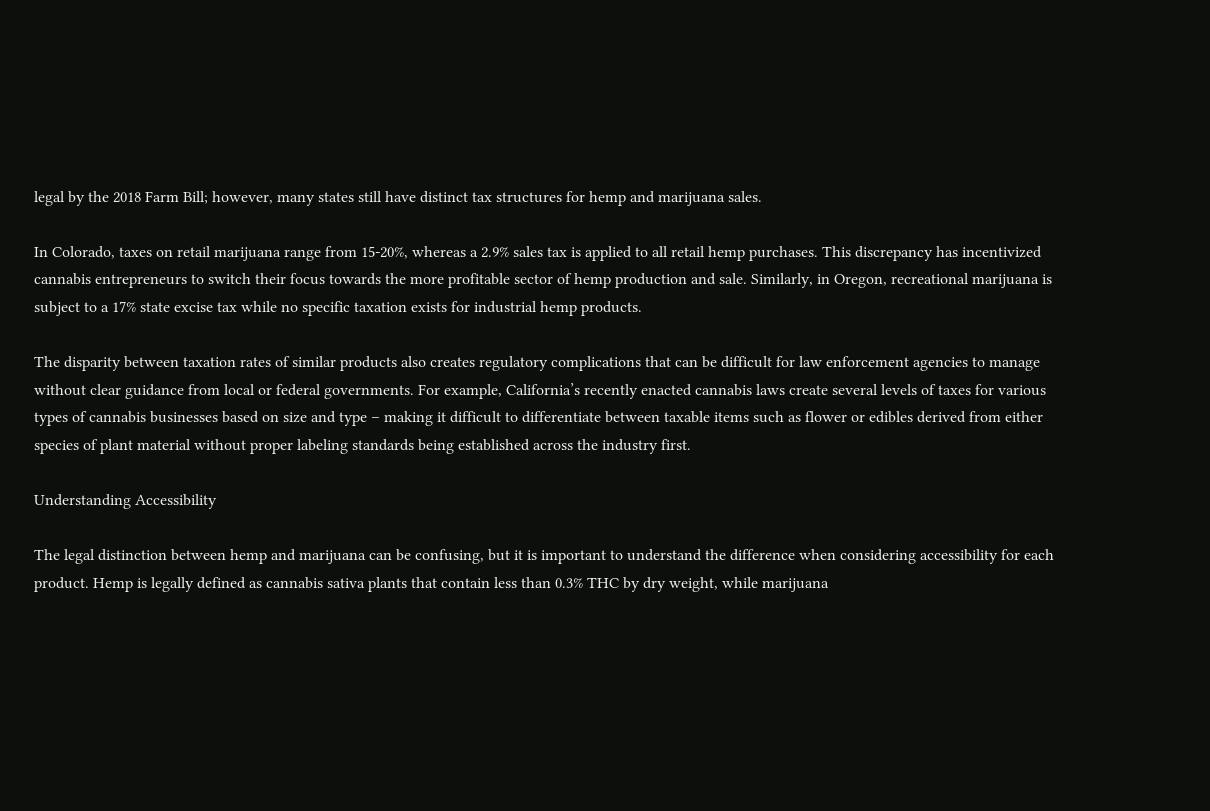legal by the 2018 Farm Bill; however, many states still have distinct tax structures for hemp and marijuana sales.

In Colorado, taxes on retail marijuana range from 15-20%, whereas a 2.9% sales tax is applied to all retail hemp purchases. This discrepancy has incentivized cannabis entrepreneurs to switch their focus towards the more profitable sector of hemp production and sale. Similarly, in Oregon, recreational marijuana is subject to a 17% state excise tax while no specific taxation exists for industrial hemp products.

The disparity between taxation rates of similar products also creates regulatory complications that can be difficult for law enforcement agencies to manage without clear guidance from local or federal governments. For example, California’s recently enacted cannabis laws create several levels of taxes for various types of cannabis businesses based on size and type – making it difficult to differentiate between taxable items such as flower or edibles derived from either species of plant material without proper labeling standards being established across the industry first.

Understanding Accessibility

The legal distinction between hemp and marijuana can be confusing, but it is important to understand the difference when considering accessibility for each product. Hemp is legally defined as cannabis sativa plants that contain less than 0.3% THC by dry weight, while marijuana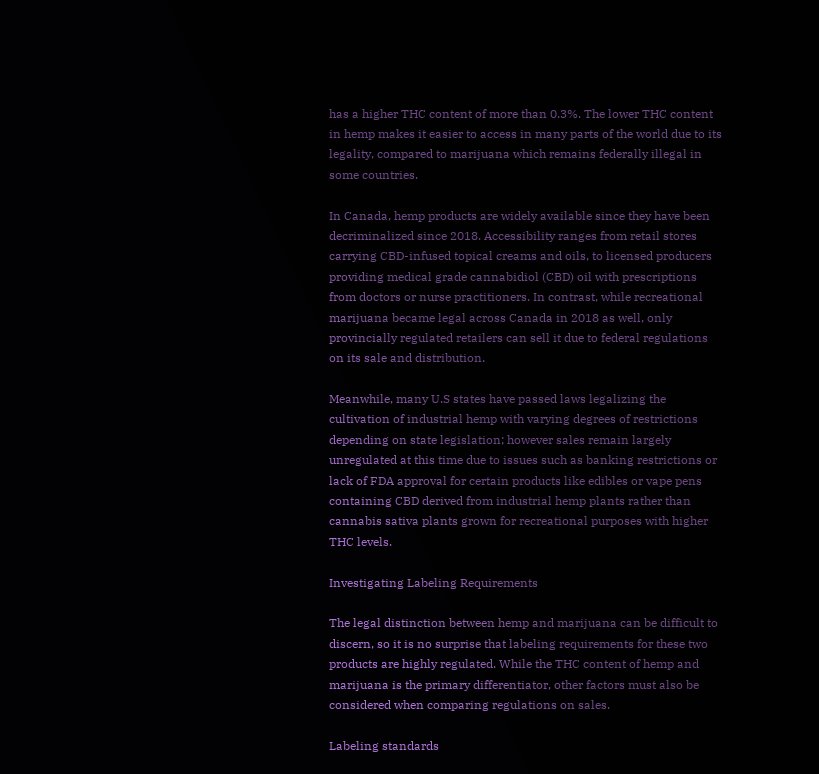has a higher THC content of more than 0.3%. The lower THC content in hemp makes it easier to access in many parts of the world due to its legality, compared to marijuana which remains federally illegal in some countries.

In Canada, hemp products are widely available since they have been decriminalized since 2018. Accessibility ranges from retail stores carrying CBD-infused topical creams and oils, to licensed producers providing medical grade cannabidiol (CBD) oil with prescriptions from doctors or nurse practitioners. In contrast, while recreational marijuana became legal across Canada in 2018 as well, only provincially regulated retailers can sell it due to federal regulations on its sale and distribution.

Meanwhile, many U.S states have passed laws legalizing the cultivation of industrial hemp with varying degrees of restrictions depending on state legislation; however sales remain largely unregulated at this time due to issues such as banking restrictions or lack of FDA approval for certain products like edibles or vape pens containing CBD derived from industrial hemp plants rather than cannabis sativa plants grown for recreational purposes with higher THC levels.

Investigating Labeling Requirements

The legal distinction between hemp and marijuana can be difficult to discern, so it is no surprise that labeling requirements for these two products are highly regulated. While the THC content of hemp and marijuana is the primary differentiator, other factors must also be considered when comparing regulations on sales.

Labeling standards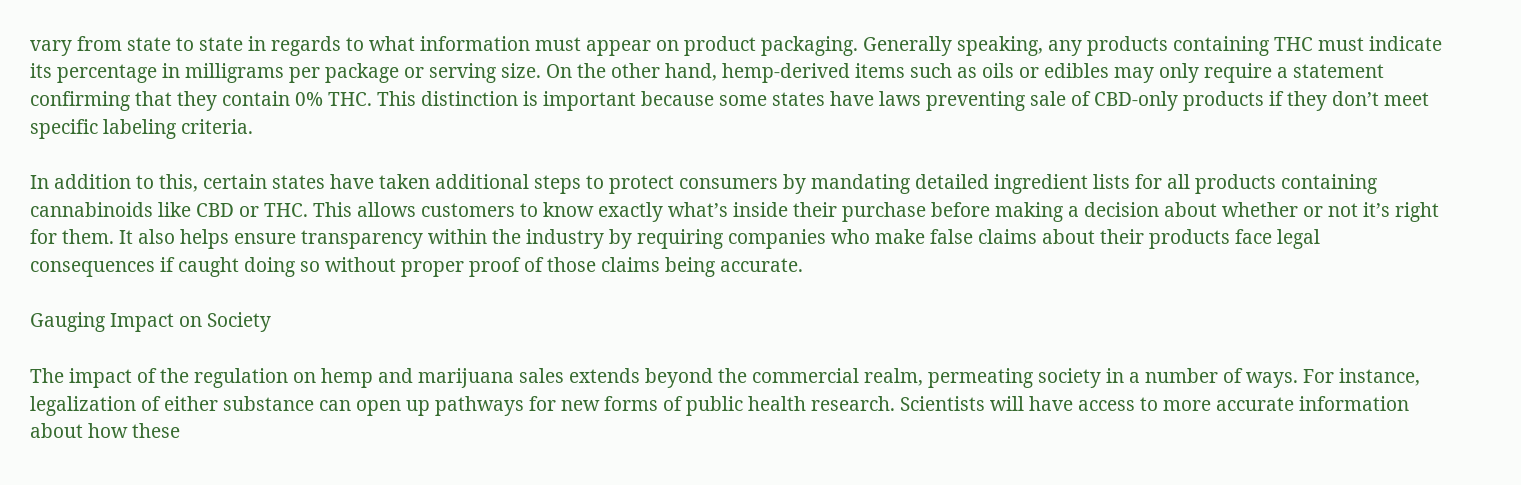vary from state to state in regards to what information must appear on product packaging. Generally speaking, any products containing THC must indicate its percentage in milligrams per package or serving size. On the other hand, hemp-derived items such as oils or edibles may only require a statement confirming that they contain 0% THC. This distinction is important because some states have laws preventing sale of CBD-only products if they don’t meet specific labeling criteria.

In addition to this, certain states have taken additional steps to protect consumers by mandating detailed ingredient lists for all products containing cannabinoids like CBD or THC. This allows customers to know exactly what’s inside their purchase before making a decision about whether or not it’s right for them. It also helps ensure transparency within the industry by requiring companies who make false claims about their products face legal consequences if caught doing so without proper proof of those claims being accurate.

Gauging Impact on Society

The impact of the regulation on hemp and marijuana sales extends beyond the commercial realm, permeating society in a number of ways. For instance, legalization of either substance can open up pathways for new forms of public health research. Scientists will have access to more accurate information about how these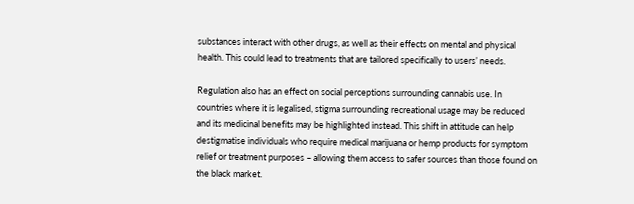substances interact with other drugs, as well as their effects on mental and physical health. This could lead to treatments that are tailored specifically to users’ needs.

Regulation also has an effect on social perceptions surrounding cannabis use. In countries where it is legalised, stigma surrounding recreational usage may be reduced and its medicinal benefits may be highlighted instead. This shift in attitude can help destigmatise individuals who require medical marijuana or hemp products for symptom relief or treatment purposes – allowing them access to safer sources than those found on the black market.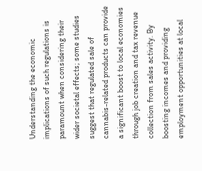Understanding the economic implications of such regulations is paramount when considering their wider societal effects; some studies suggest that regulated sale of cannabis-related products can provide a significant boost to local economies through job creation and tax revenue collection from sales activity. By boosting incomes and providing employment opportunities at local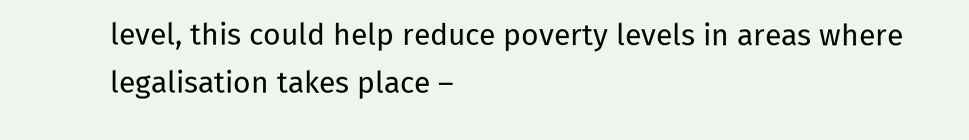level, this could help reduce poverty levels in areas where legalisation takes place –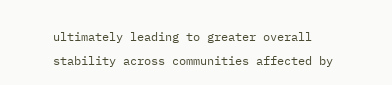ultimately leading to greater overall stability across communities affected by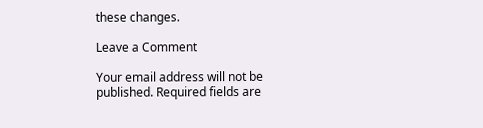these changes.

Leave a Comment

Your email address will not be published. Required fields are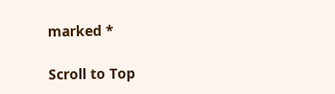marked *

Scroll to Top